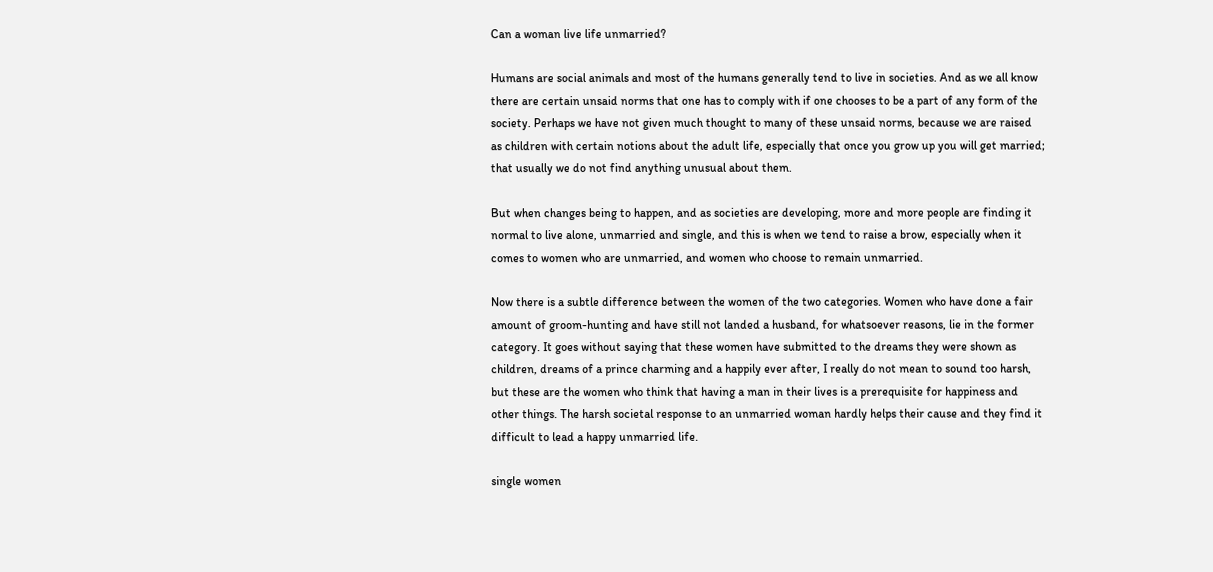Can a woman live life unmarried?

Humans are social animals and most of the humans generally tend to live in societies. And as we all know there are certain unsaid norms that one has to comply with if one chooses to be a part of any form of the society. Perhaps we have not given much thought to many of these unsaid norms, because we are raised as children with certain notions about the adult life, especially that once you grow up you will get married; that usually we do not find anything unusual about them.

But when changes being to happen, and as societies are developing, more and more people are finding it normal to live alone, unmarried and single, and this is when we tend to raise a brow, especially when it comes to women who are unmarried, and women who choose to remain unmarried.

Now there is a subtle difference between the women of the two categories. Women who have done a fair amount of groom-hunting and have still not landed a husband, for whatsoever reasons, lie in the former category. It goes without saying that these women have submitted to the dreams they were shown as children, dreams of a prince charming and a happily ever after, I really do not mean to sound too harsh, but these are the women who think that having a man in their lives is a prerequisite for happiness and other things. The harsh societal response to an unmarried woman hardly helps their cause and they find it difficult to lead a happy unmarried life.

single women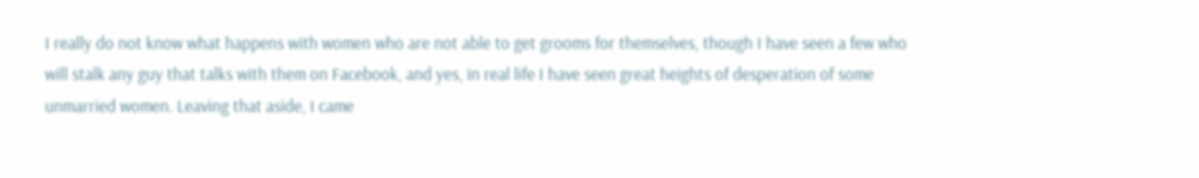I really do not know what happens with women who are not able to get grooms for themselves, though I have seen a few who will stalk any guy that talks with them on Facebook, and yes, in real life I have seen great heights of desperation of some unmarried women. Leaving that aside, I came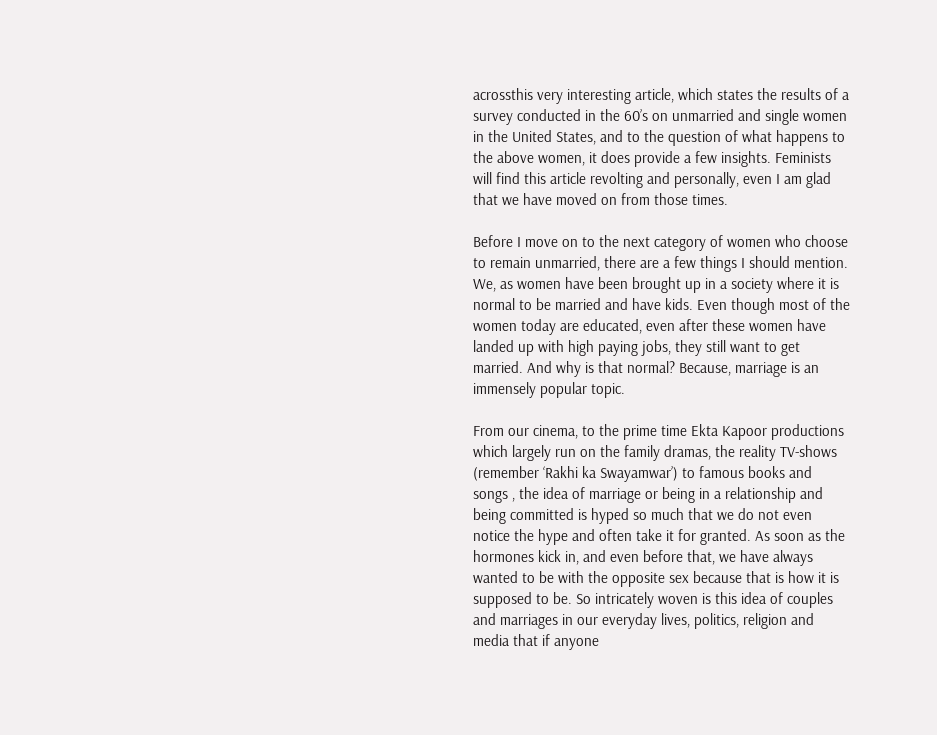acrossthis very interesting article, which states the results of a survey conducted in the 60’s on unmarried and single women in the United States, and to the question of what happens to the above women, it does provide a few insights. Feminists will find this article revolting and personally, even I am glad that we have moved on from those times.

Before I move on to the next category of women who choose to remain unmarried, there are a few things I should mention. We, as women have been brought up in a society where it is normal to be married and have kids. Even though most of the women today are educated, even after these women have landed up with high paying jobs, they still want to get married. And why is that normal? Because, marriage is an immensely popular topic.

From our cinema, to the prime time Ekta Kapoor productions which largely run on the family dramas, the reality TV-shows (remember ‘Rakhi ka Swayamwar’) to famous books and songs , the idea of marriage or being in a relationship and being committed is hyped so much that we do not even notice the hype and often take it for granted. As soon as the hormones kick in, and even before that, we have always wanted to be with the opposite sex because that is how it is supposed to be. So intricately woven is this idea of couples and marriages in our everyday lives, politics, religion and media that if anyone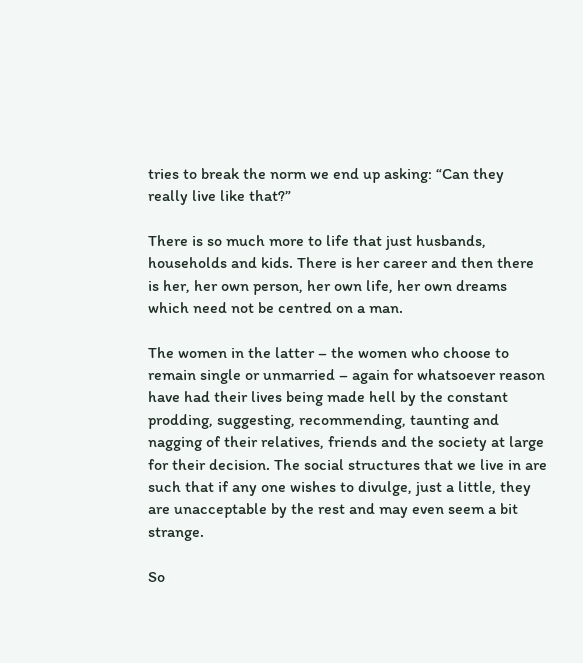tries to break the norm we end up asking: “Can they really live like that?”

There is so much more to life that just husbands, households and kids. There is her career and then there is her, her own person, her own life, her own dreams which need not be centred on a man.

The women in the latter – the women who choose to remain single or unmarried – again for whatsoever reason have had their lives being made hell by the constant prodding, suggesting, recommending, taunting and nagging of their relatives, friends and the society at large for their decision. The social structures that we live in are such that if any one wishes to divulge, just a little, they are unacceptable by the rest and may even seem a bit strange.

So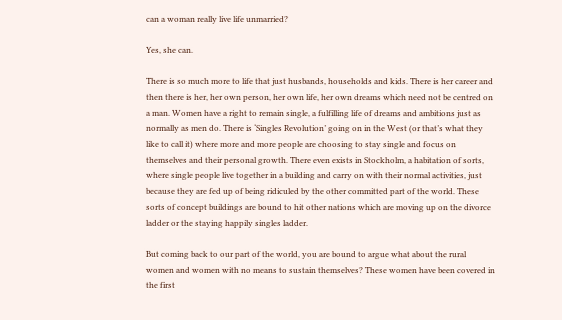can a woman really live life unmarried?

Yes, she can.

There is so much more to life that just husbands, households and kids. There is her career and then there is her, her own person, her own life, her own dreams which need not be centred on a man. Women have a right to remain single, a fulfilling life of dreams and ambitions just as normally as men do. There is ‘Singles Revolution’ going on in the West (or that’s what they like to call it) where more and more people are choosing to stay single and focus on themselves and their personal growth. There even exists in Stockholm, a habitation of sorts, where single people live together in a building and carry on with their normal activities, just because they are fed up of being ridiculed by the other committed part of the world. These sorts of concept buildings are bound to hit other nations which are moving up on the divorce ladder or the staying happily singles ladder.

But coming back to our part of the world, you are bound to argue what about the rural women and women with no means to sustain themselves? These women have been covered in the first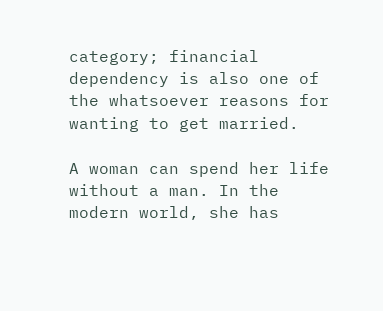category; financial dependency is also one of the whatsoever reasons for wanting to get married.

A woman can spend her life without a man. In the modern world, she has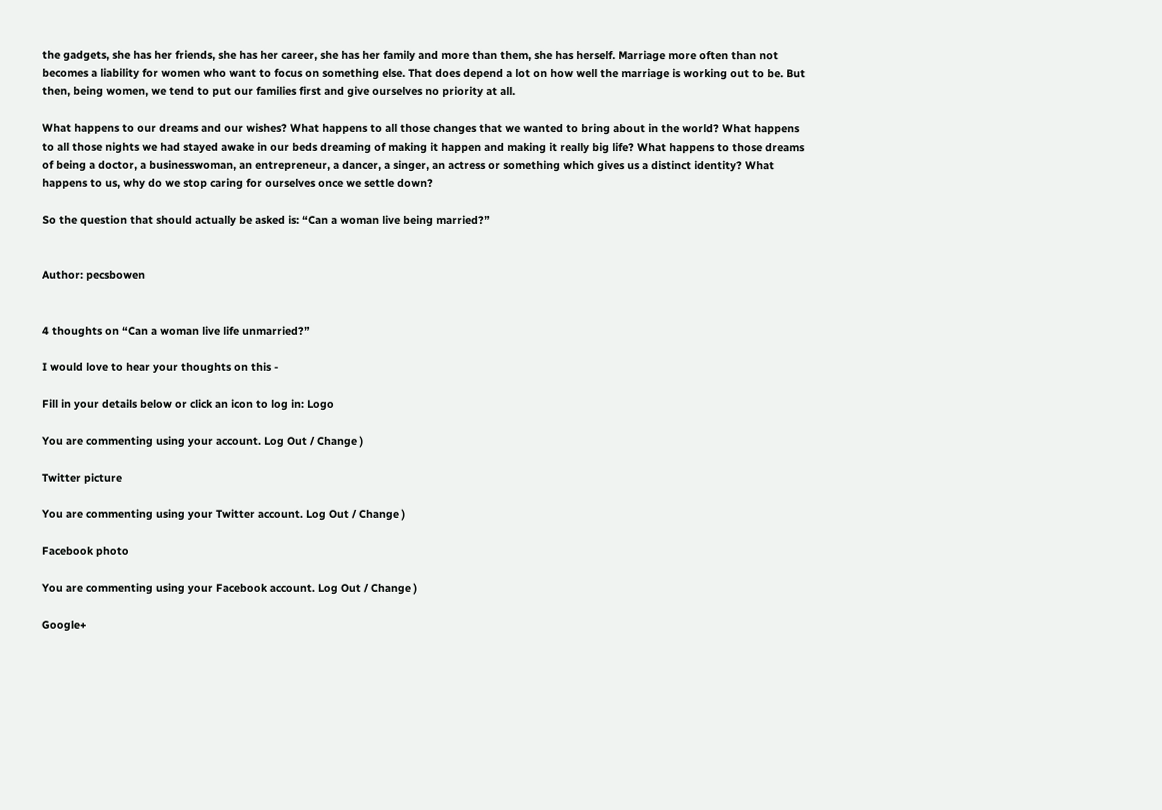the gadgets, she has her friends, she has her career, she has her family and more than them, she has herself. Marriage more often than not becomes a liability for women who want to focus on something else. That does depend a lot on how well the marriage is working out to be. But then, being women, we tend to put our families first and give ourselves no priority at all.

What happens to our dreams and our wishes? What happens to all those changes that we wanted to bring about in the world? What happens to all those nights we had stayed awake in our beds dreaming of making it happen and making it really big life? What happens to those dreams of being a doctor, a businesswoman, an entrepreneur, a dancer, a singer, an actress or something which gives us a distinct identity? What happens to us, why do we stop caring for ourselves once we settle down?

So the question that should actually be asked is: “Can a woman live being married?”


Author: pecsbowen


4 thoughts on “Can a woman live life unmarried?”

I would love to hear your thoughts on this -

Fill in your details below or click an icon to log in: Logo

You are commenting using your account. Log Out / Change )

Twitter picture

You are commenting using your Twitter account. Log Out / Change )

Facebook photo

You are commenting using your Facebook account. Log Out / Change )

Google+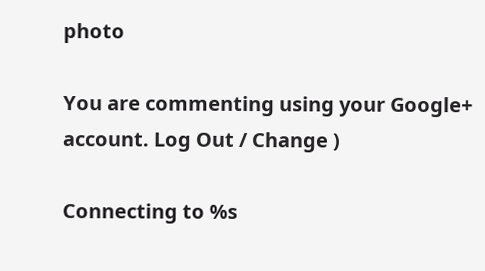photo

You are commenting using your Google+ account. Log Out / Change )

Connecting to %s